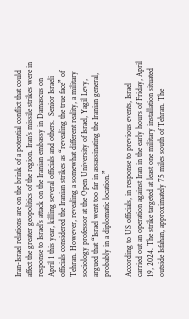Iran-Israel relations are on the brink of a potential conflict that could affect the greater geopolitics of the region. Iran’s missile strikes were in response to Israel’s attack on the Iranian embassy in Damascus on April 1 this year, killing several officials and others.  Senior Israeli officials considered the Iranian strikes as “revealing the true face” of Tehran. However, revealing a somewhat different reality, a military sociology professor at the Open University of Israel, Yagil Levy, argued that “Israel went too far in assassinating the Iranian general, probably in a diplomatic location.”

According to US officials, in response to previous events, Israel carried out an operation against Iran in the early hours of Friday, April 19, 2024. The strike targeted at least one military installation situated outside Isfahan, approximately 75 miles south of Tehran. The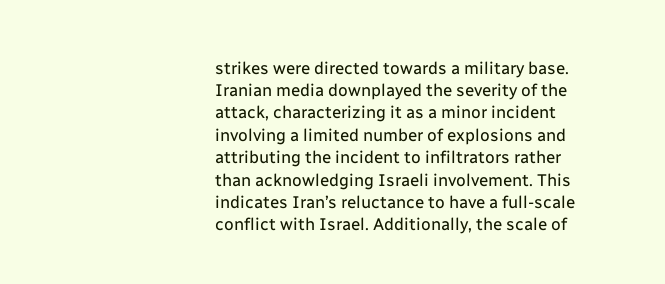strikes were directed towards a military base. Iranian media downplayed the severity of the attack, characterizing it as a minor incident involving a limited number of explosions and attributing the incident to infiltrators rather than acknowledging Israeli involvement. This indicates Iran’s reluctance to have a full-scale conflict with Israel. Additionally, the scale of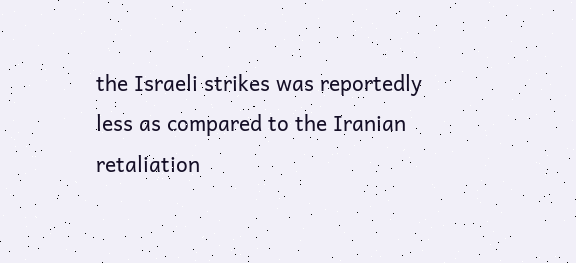the Israeli strikes was reportedly less as compared to the Iranian retaliation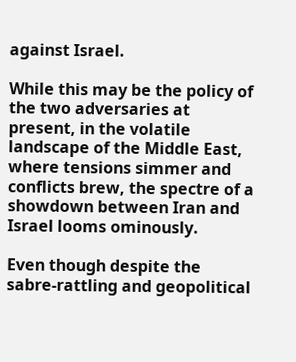against Israel.

While this may be the policy of the two adversaries at present, in the volatile landscape of the Middle East, where tensions simmer and conflicts brew, the spectre of a showdown between Iran and Israel looms ominously.

Even though despite the sabre-rattling and geopolitical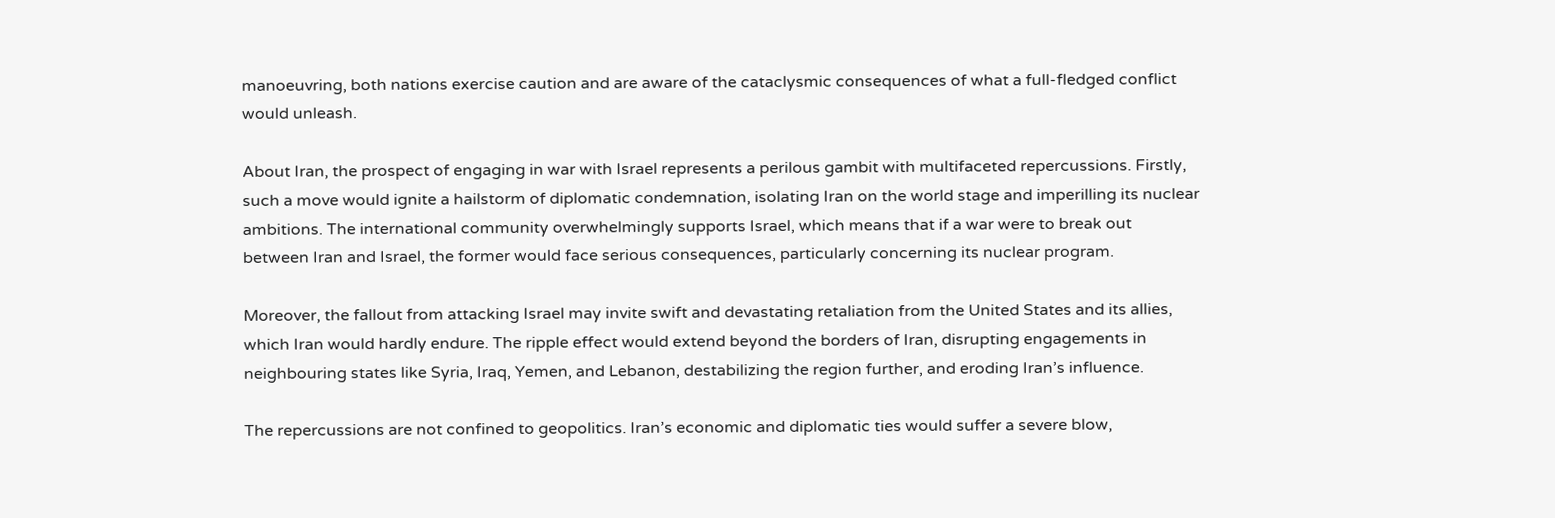manoeuvring, both nations exercise caution and are aware of the cataclysmic consequences of what a full-fledged conflict would unleash.

About Iran, the prospect of engaging in war with Israel represents a perilous gambit with multifaceted repercussions. Firstly, such a move would ignite a hailstorm of diplomatic condemnation, isolating Iran on the world stage and imperilling its nuclear ambitions. The international community overwhelmingly supports Israel, which means that if a war were to break out between Iran and Israel, the former would face serious consequences, particularly concerning its nuclear program.

Moreover, the fallout from attacking Israel may invite swift and devastating retaliation from the United States and its allies, which Iran would hardly endure. The ripple effect would extend beyond the borders of Iran, disrupting engagements in neighbouring states like Syria, Iraq, Yemen, and Lebanon, destabilizing the region further, and eroding Iran’s influence.

The repercussions are not confined to geopolitics. Iran’s economic and diplomatic ties would suffer a severe blow,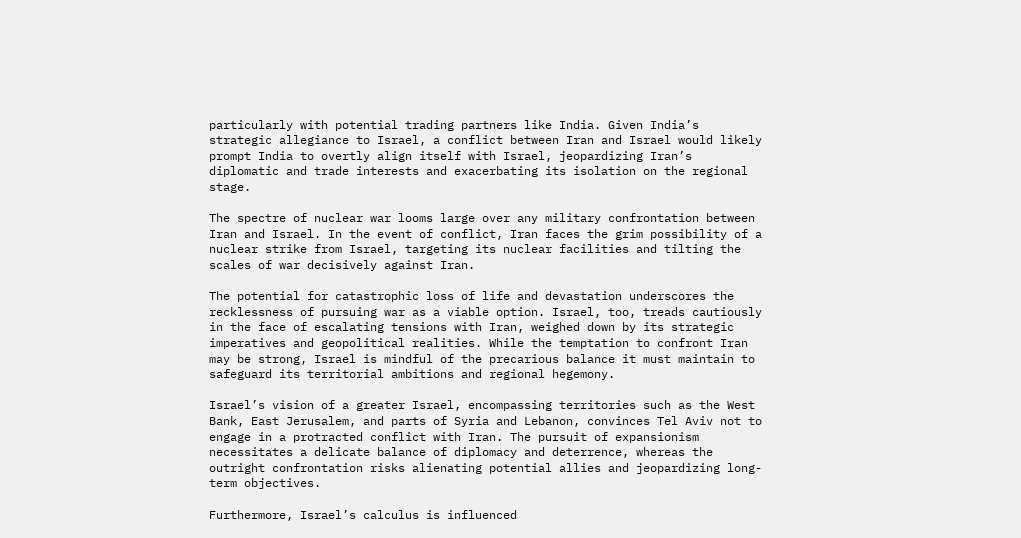particularly with potential trading partners like India. Given India’s strategic allegiance to Israel, a conflict between Iran and Israel would likely prompt India to overtly align itself with Israel, jeopardizing Iran’s diplomatic and trade interests and exacerbating its isolation on the regional stage.

The spectre of nuclear war looms large over any military confrontation between Iran and Israel. In the event of conflict, Iran faces the grim possibility of a nuclear strike from Israel, targeting its nuclear facilities and tilting the scales of war decisively against Iran.

The potential for catastrophic loss of life and devastation underscores the recklessness of pursuing war as a viable option. Israel, too, treads cautiously in the face of escalating tensions with Iran, weighed down by its strategic imperatives and geopolitical realities. While the temptation to confront Iran may be strong, Israel is mindful of the precarious balance it must maintain to safeguard its territorial ambitions and regional hegemony.

Israel’s vision of a greater Israel, encompassing territories such as the West Bank, East Jerusalem, and parts of Syria and Lebanon, convinces Tel Aviv not to engage in a protracted conflict with Iran. The pursuit of expansionism necessitates a delicate balance of diplomacy and deterrence, whereas the outright confrontation risks alienating potential allies and jeopardizing long-term objectives.

Furthermore, Israel’s calculus is influenced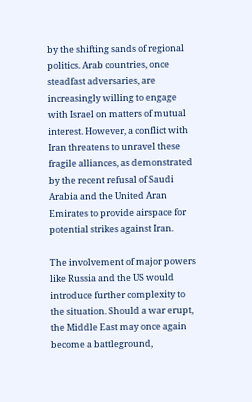by the shifting sands of regional politics. Arab countries, once steadfast adversaries, are increasingly willing to engage with Israel on matters of mutual interest. However, a conflict with Iran threatens to unravel these fragile alliances, as demonstrated by the recent refusal of Saudi Arabia and the United Aran Emirates to provide airspace for potential strikes against Iran.

The involvement of major powers like Russia and the US would introduce further complexity to the situation. Should a war erupt, the Middle East may once again become a battleground,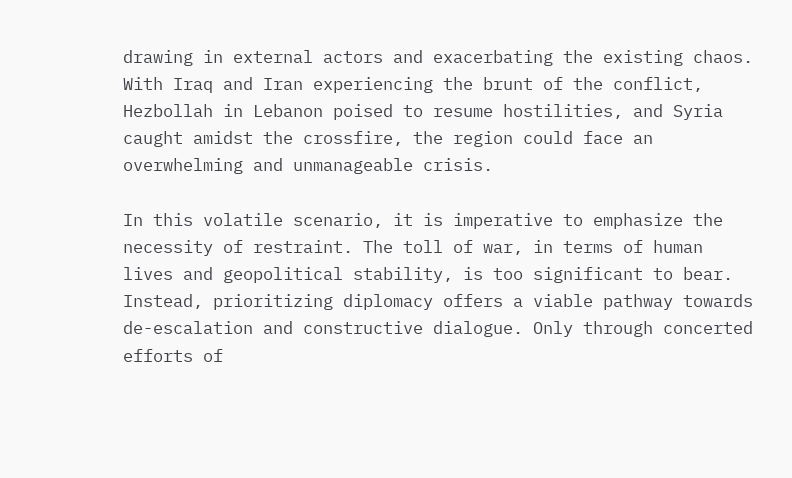drawing in external actors and exacerbating the existing chaos. With Iraq and Iran experiencing the brunt of the conflict, Hezbollah in Lebanon poised to resume hostilities, and Syria caught amidst the crossfire, the region could face an overwhelming and unmanageable crisis.

In this volatile scenario, it is imperative to emphasize the necessity of restraint. The toll of war, in terms of human lives and geopolitical stability, is too significant to bear. Instead, prioritizing diplomacy offers a viable pathway towards de-escalation and constructive dialogue. Only through concerted efforts of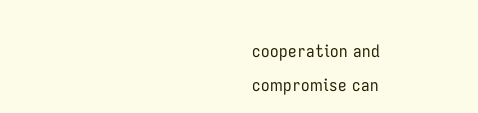cooperation and compromise can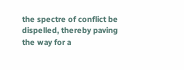the spectre of conflict be dispelled, thereby paving the way for a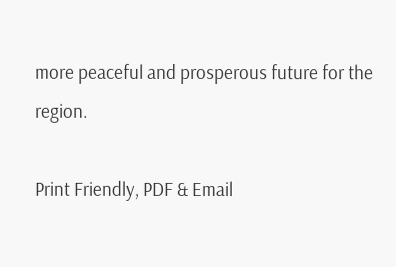more peaceful and prosperous future for the region.

Print Friendly, PDF & Email